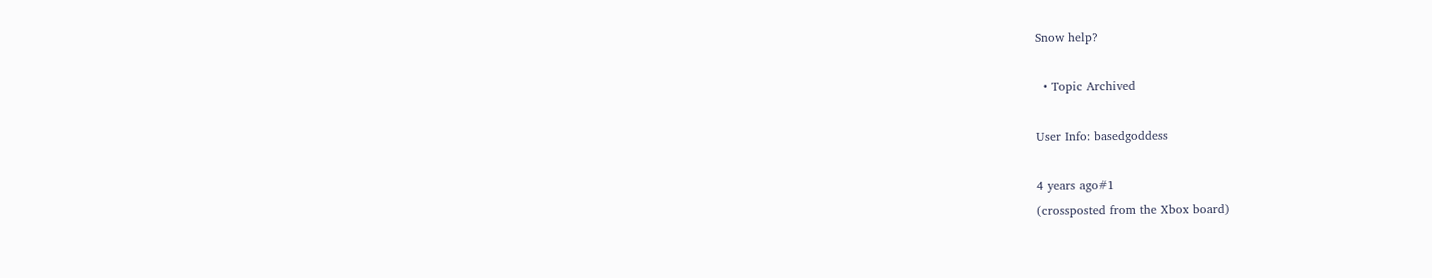Snow help?

  • Topic Archived

User Info: basedgoddess

4 years ago#1
(crossposted from the Xbox board)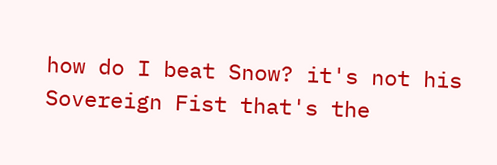how do I beat Snow? it's not his Sovereign Fist that's the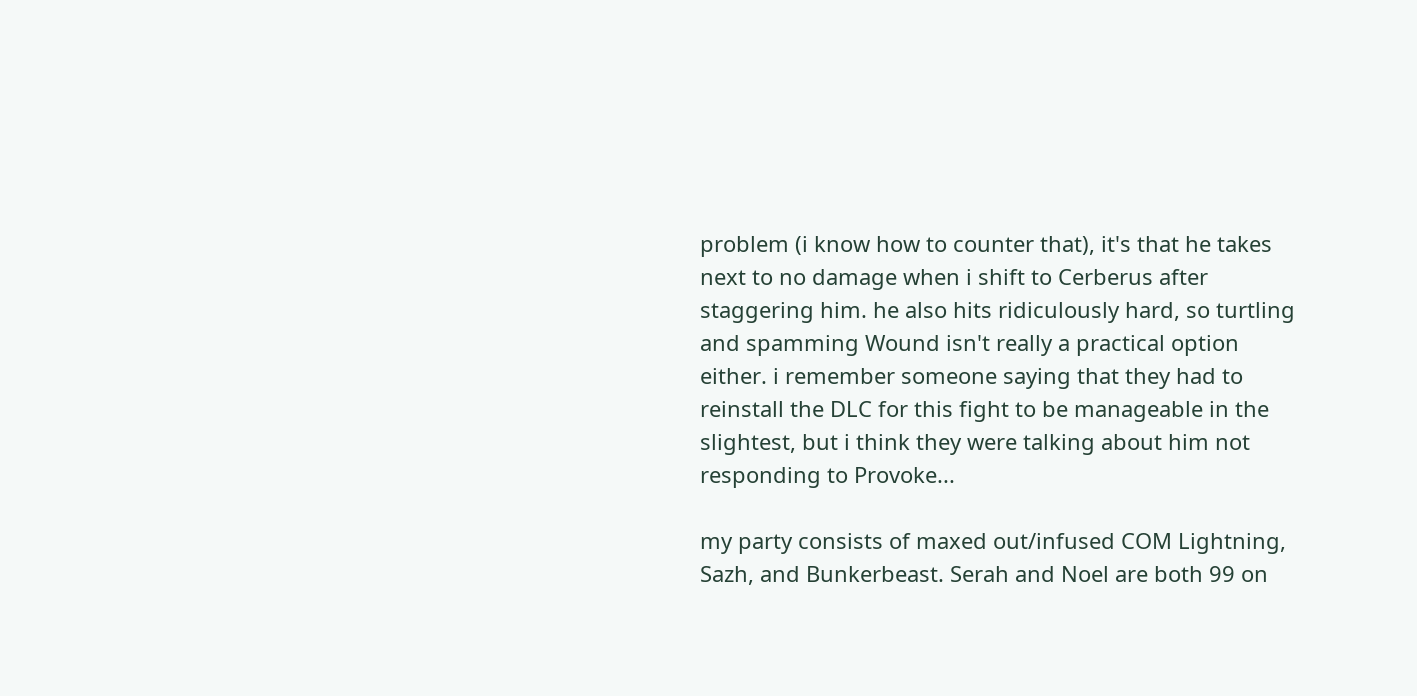problem (i know how to counter that), it's that he takes next to no damage when i shift to Cerberus after staggering him. he also hits ridiculously hard, so turtling and spamming Wound isn't really a practical option either. i remember someone saying that they had to reinstall the DLC for this fight to be manageable in the slightest, but i think they were talking about him not responding to Provoke...

my party consists of maxed out/infused COM Lightning, Sazh, and Bunkerbeast. Serah and Noel are both 99 on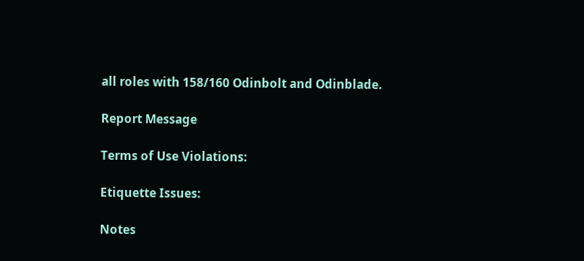all roles with 158/160 Odinbolt and Odinblade.

Report Message

Terms of Use Violations:

Etiquette Issues:

Notes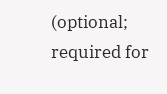(optional; required for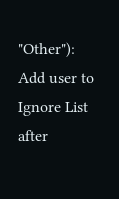"Other"):
Add user to Ignore List after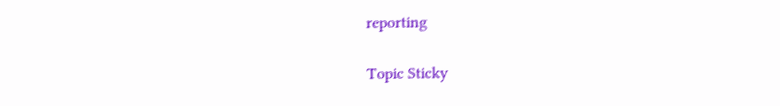reporting

Topic Sticky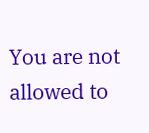You are not allowed to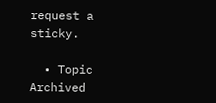request a sticky.

  • Topic Archived